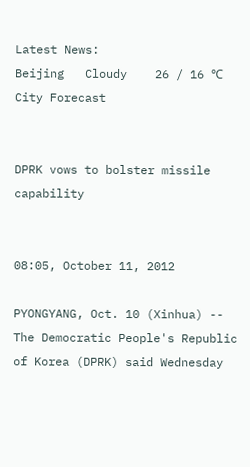Latest News:
Beijing   Cloudy    26 / 16 ℃  City Forecast


DPRK vows to bolster missile capability


08:05, October 11, 2012

PYONGYANG, Oct. 10 (Xinhua) -- The Democratic People's Republic of Korea (DPRK) said Wednesday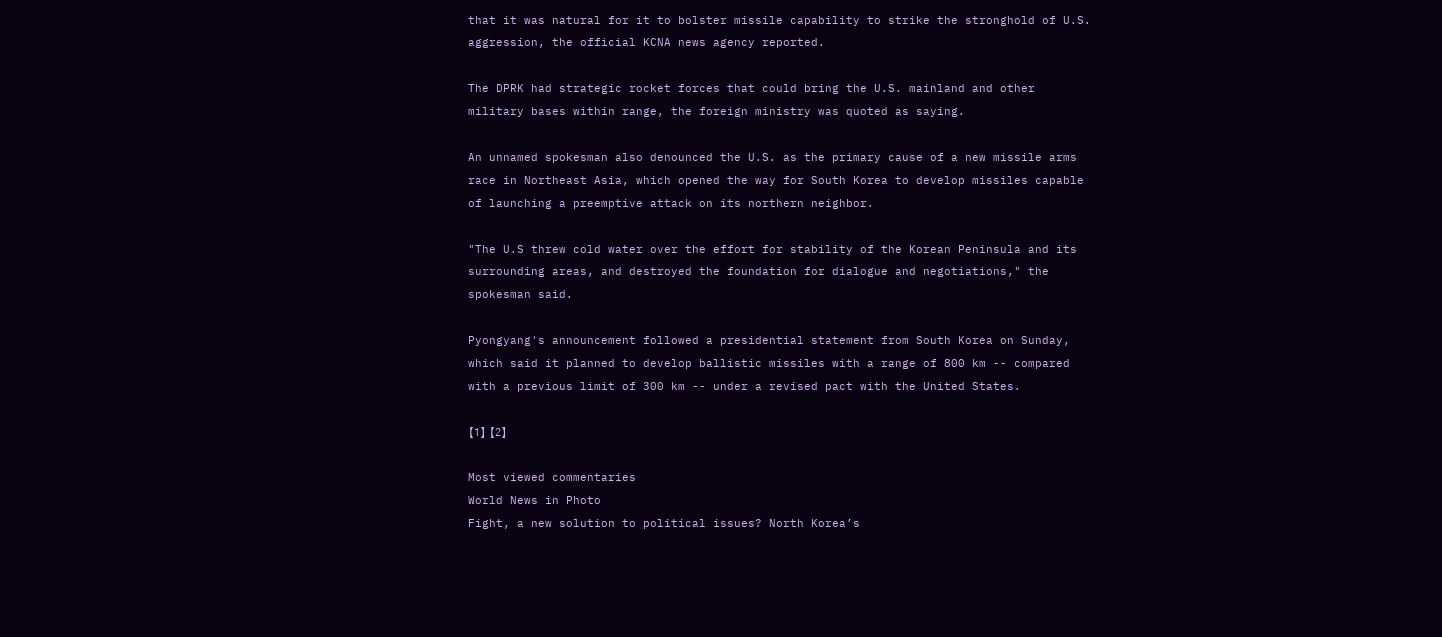that it was natural for it to bolster missile capability to strike the stronghold of U.S. aggression, the official KCNA news agency reported.

The DPRK had strategic rocket forces that could bring the U.S. mainland and other military bases within range, the foreign ministry was quoted as saying.

An unnamed spokesman also denounced the U.S. as the primary cause of a new missile arms race in Northeast Asia, which opened the way for South Korea to develop missiles capable of launching a preemptive attack on its northern neighbor.

"The U.S threw cold water over the effort for stability of the Korean Peninsula and its surrounding areas, and destroyed the foundation for dialogue and negotiations," the spokesman said.

Pyongyang's announcement followed a presidential statement from South Korea on Sunday, which said it planned to develop ballistic missiles with a range of 800 km -- compared with a previous limit of 300 km -- under a revised pact with the United States.

【1】 【2】

Most viewed commentaries
World News in Photo
Fight, a new solution to political issues? North Korea’s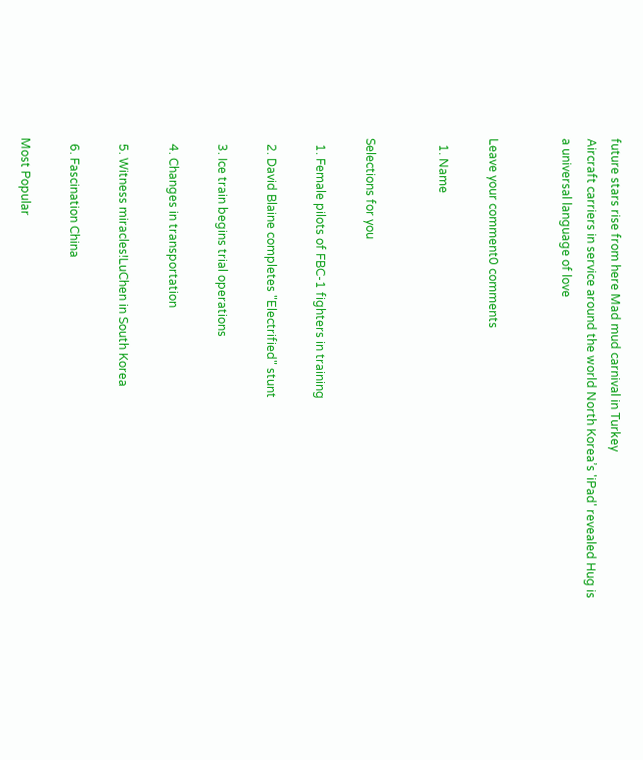future stars rise from here Mad mud carnival in Turkey
Aircraft carriers in service around the world North Korea’s 'iPad' revealed Hug is a universal language of love


Leave your comment0 comments

  1. Name


Selections for you

  1. Female pilots of FBC-1 fighters in training

  2. David Blaine completes "Electrified" stunt

  3. Ice train begins trial operations

  4. Changes in transportation

  5. Witness miracles!LuChen in South Korea

  6. Fascination China

Most Popular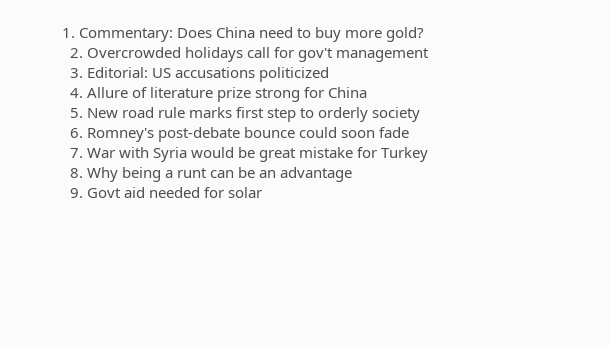1. Commentary: Does China need to buy more gold?
  2. Overcrowded holidays call for gov't management
  3. Editorial: US accusations politicized
  4. Allure of literature prize strong for China
  5. New road rule marks first step to orderly society
  6. Romney's post-debate bounce could soon fade
  7. War with Syria would be great mistake for Turkey
  8. Why being a runt can be an advantage
  9. Govt aid needed for solar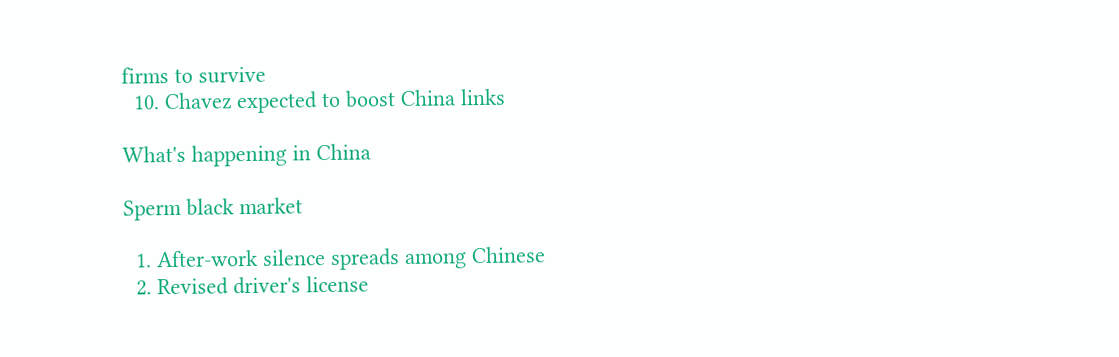firms to survive
  10. Chavez expected to boost China links

What's happening in China

Sperm black market

  1. After-work silence spreads among Chinese
  2. Revised driver's license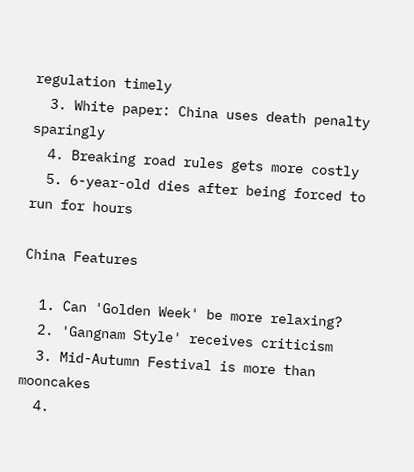regulation timely
  3. White paper: China uses death penalty sparingly
  4. Breaking road rules gets more costly
  5. 6-year-old dies after being forced to run for hours

China Features

  1. Can 'Golden Week' be more relaxing?
  2. 'Gangnam Style' receives criticism
  3. Mid-Autumn Festival is more than mooncakes
  4.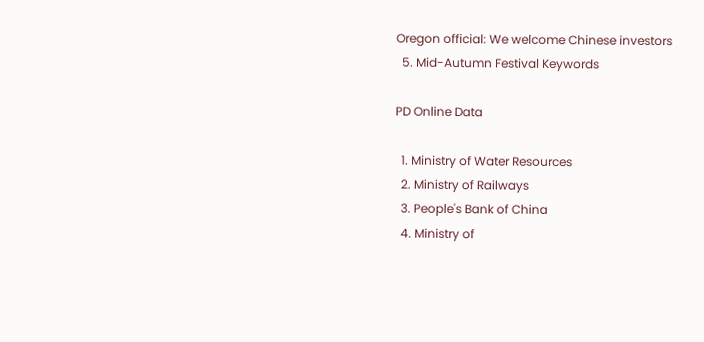Oregon official: We welcome Chinese investors
  5. Mid-Autumn Festival Keywords

PD Online Data

  1. Ministry of Water Resources
  2. Ministry of Railways
  3. People's Bank of China
  4. Ministry of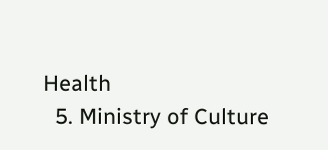Health
  5. Ministry of Culture